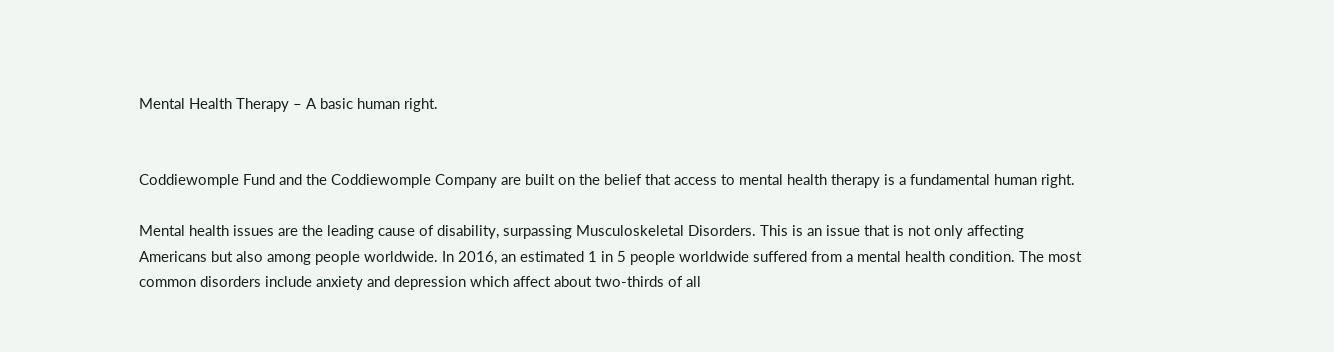Mental Health Therapy – A basic human right.


Coddiewomple Fund and the Coddiewomple Company are built on the belief that access to mental health therapy is a fundamental human right.

Mental health issues are the leading cause of disability, surpassing Musculoskeletal Disorders. This is an issue that is not only affecting Americans but also among people worldwide. In 2016, an estimated 1 in 5 people worldwide suffered from a mental health condition. The most common disorders include anxiety and depression which affect about two-thirds of all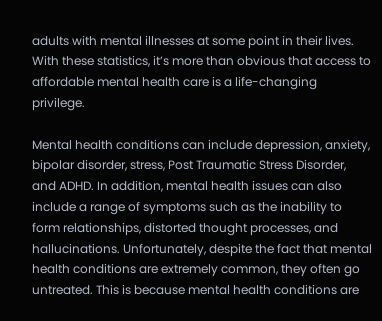adults with mental illnesses at some point in their lives. With these statistics, it’s more than obvious that access to affordable mental health care is a life-changing privilege.

Mental health conditions can include depression, anxiety, bipolar disorder, stress, Post Traumatic Stress Disorder, and ADHD. In addition, mental health issues can also include a range of symptoms such as the inability to form relationships, distorted thought processes, and hallucinations. Unfortunately, despite the fact that mental health conditions are extremely common, they often go untreated. This is because mental health conditions are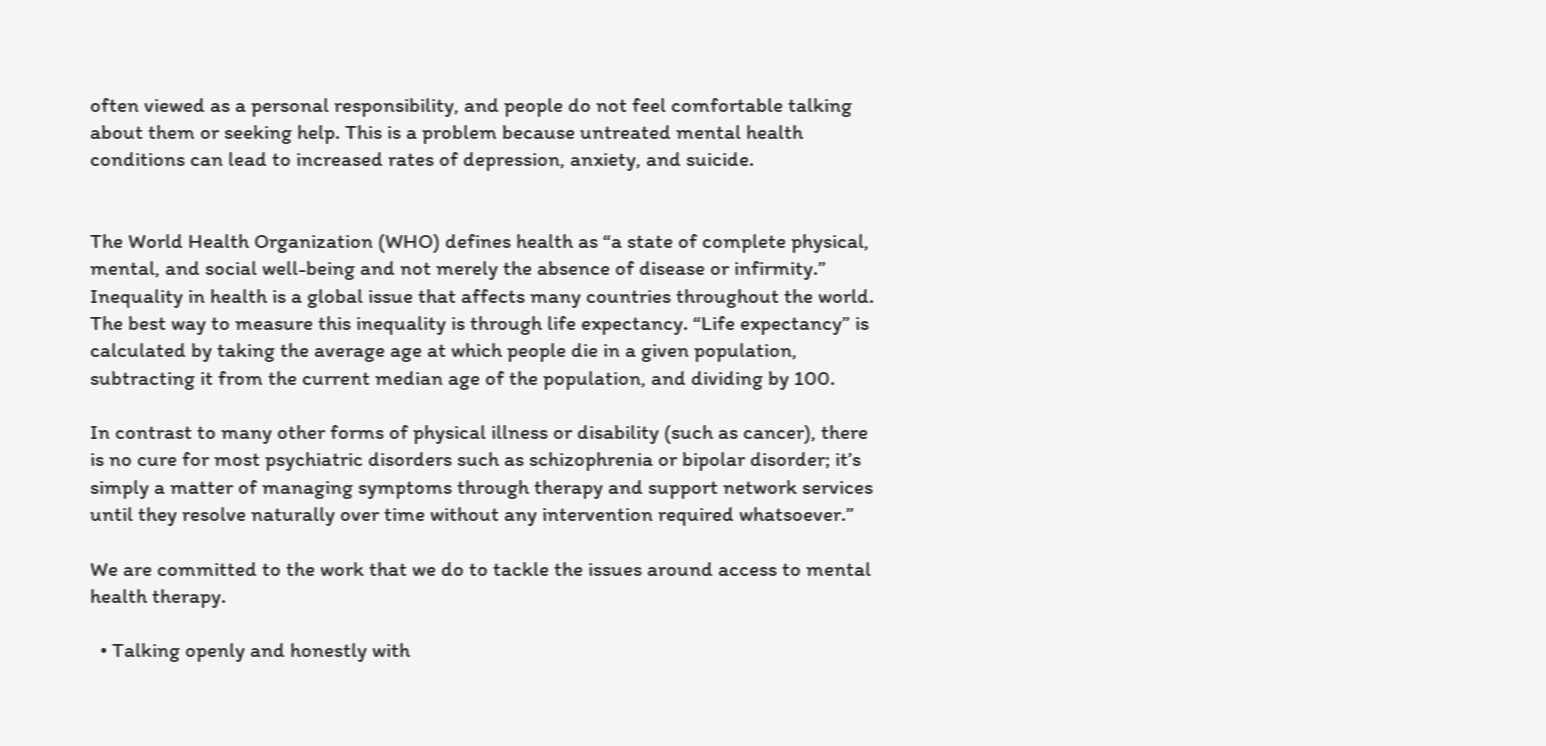often viewed as a personal responsibility, and people do not feel comfortable talking about them or seeking help. This is a problem because untreated mental health conditions can lead to increased rates of depression, anxiety, and suicide.


The World Health Organization (WHO) defines health as “a state of complete physical, mental, and social well-being and not merely the absence of disease or infirmity.” Inequality in health is a global issue that affects many countries throughout the world. The best way to measure this inequality is through life expectancy. “Life expectancy” is calculated by taking the average age at which people die in a given population, subtracting it from the current median age of the population, and dividing by 100.

In contrast to many other forms of physical illness or disability (such as cancer), there is no cure for most psychiatric disorders such as schizophrenia or bipolar disorder; it’s simply a matter of managing symptoms through therapy and support network services until they resolve naturally over time without any intervention required whatsoever.”

We are committed to the work that we do to tackle the issues around access to mental health therapy.

  • Talking openly and honestly with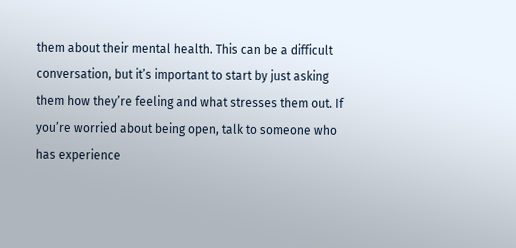them about their mental health. This can be a difficult conversation, but it’s important to start by just asking them how they’re feeling and what stresses them out. If you’re worried about being open, talk to someone who has experience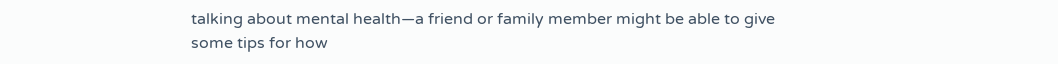talking about mental health—a friend or family member might be able to give some tips for how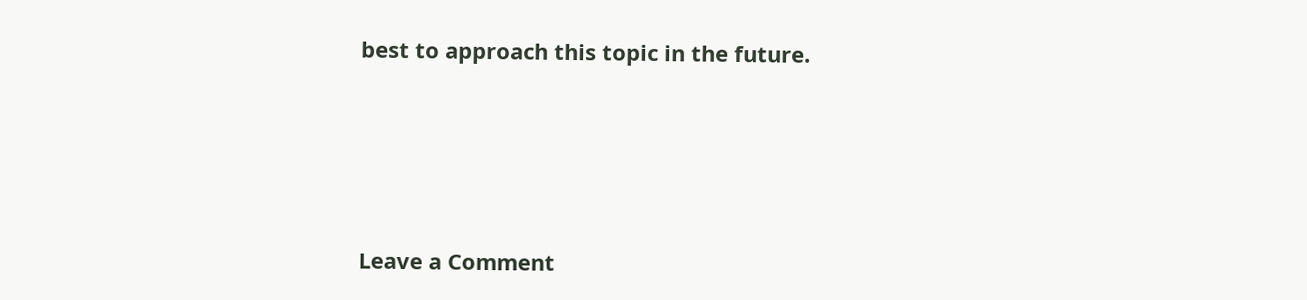best to approach this topic in the future.







Leave a Comment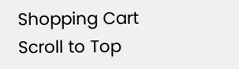Shopping Cart
Scroll to Top